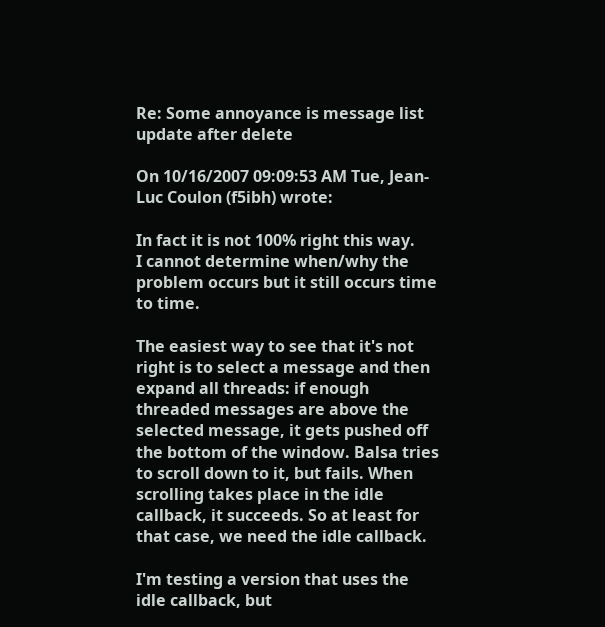Re: Some annoyance is message list update after delete

On 10/16/2007 09:09:53 AM Tue, Jean-Luc Coulon (f5ibh) wrote:

In fact it is not 100% right this way.
I cannot determine when/why the problem occurs but it still occurs time
to time.

The easiest way to see that it's not right is to select a message and then expand all threads: if enough threaded messages are above the selected message, it gets pushed off the bottom of the window. Balsa tries to scroll down to it, but fails. When scrolling takes place in the idle callback, it succeeds. So at least for that case, we need the idle callback.

I'm testing a version that uses the idle callback, but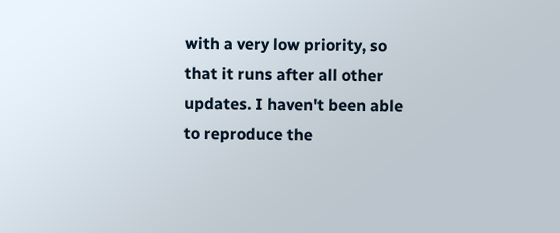with a very low priority, so that it runs after all other updates. I haven't been able to reproduce the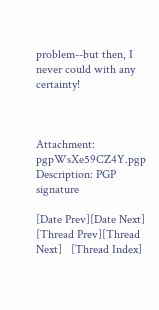problem--but then, I never could with any certainty!



Attachment: pgpWsXe59CZ4Y.pgp
Description: PGP signature

[Date Prev][Date Next]   [Thread Prev][Thread Next]   [Thread Index]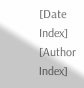[Date Index] [Author Index]